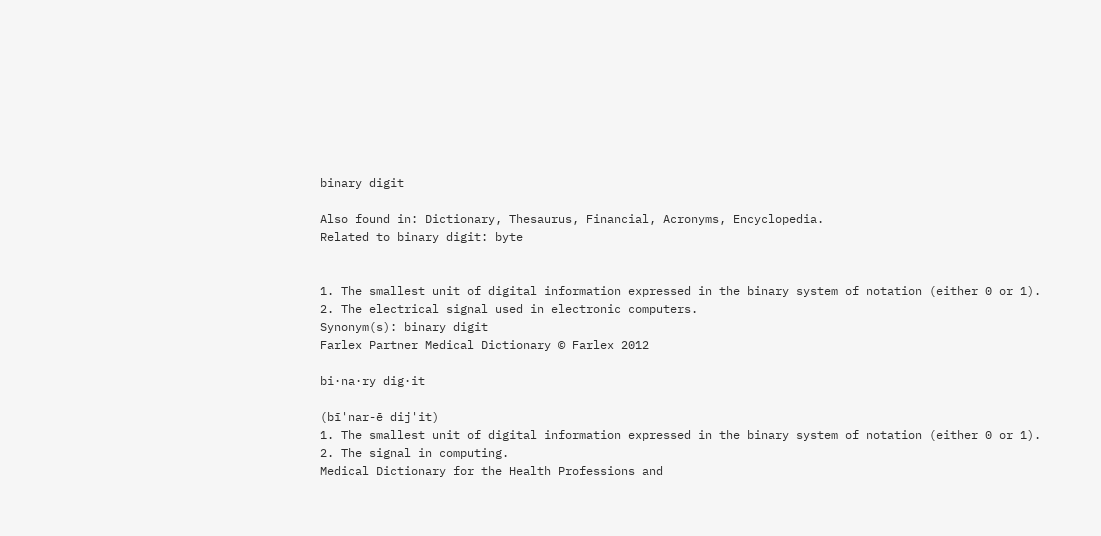binary digit

Also found in: Dictionary, Thesaurus, Financial, Acronyms, Encyclopedia.
Related to binary digit: byte


1. The smallest unit of digital information expressed in the binary system of notation (either 0 or 1).
2. The electrical signal used in electronic computers.
Synonym(s): binary digit
Farlex Partner Medical Dictionary © Farlex 2012

bi·na·ry dig·it

(bī'nar-ē dij'it)
1. The smallest unit of digital information expressed in the binary system of notation (either 0 or 1).
2. The signal in computing.
Medical Dictionary for the Health Professions and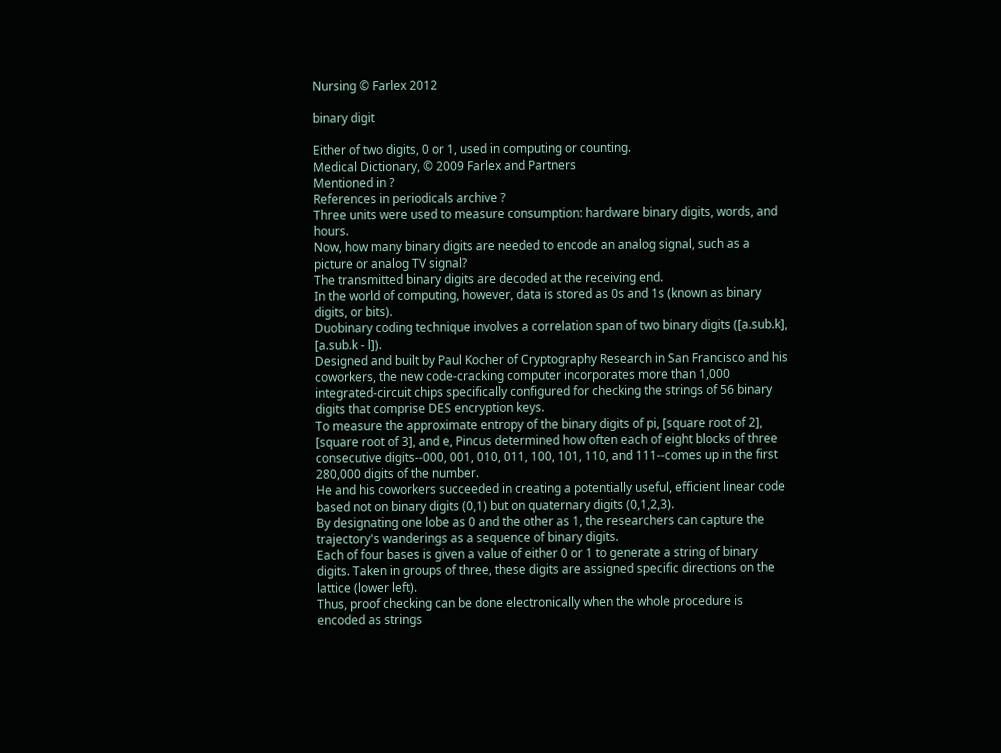Nursing © Farlex 2012

binary digit

Either of two digits, 0 or 1, used in computing or counting.
Medical Dictionary, © 2009 Farlex and Partners
Mentioned in ?
References in periodicals archive ?
Three units were used to measure consumption: hardware binary digits, words, and hours.
Now, how many binary digits are needed to encode an analog signal, such as a picture or analog TV signal?
The transmitted binary digits are decoded at the receiving end.
In the world of computing, however, data is stored as 0s and 1s (known as binary digits, or bits).
Duobinary coding technique involves a correlation span of two binary digits ([a.sub.k], [a.sub.k - l]).
Designed and built by Paul Kocher of Cryptography Research in San Francisco and his coworkers, the new code-cracking computer incorporates more than 1,000 integrated-circuit chips specifically configured for checking the strings of 56 binary digits that comprise DES encryption keys.
To measure the approximate entropy of the binary digits of pi, [square root of 2], [square root of 3], and e, Pincus determined how often each of eight blocks of three consecutive digits--000, 001, 010, 011, 100, 101, 110, and 111--comes up in the first 280,000 digits of the number.
He and his coworkers succeeded in creating a potentially useful, efficient linear code based not on binary digits (0,1) but on quaternary digits (0,1,2,3).
By designating one lobe as 0 and the other as 1, the researchers can capture the trajectory's wanderings as a sequence of binary digits.
Each of four bases is given a value of either 0 or 1 to generate a string of binary digits. Taken in groups of three, these digits are assigned specific directions on the lattice (lower left).
Thus, proof checking can be done electronically when the whole procedure is encoded as strings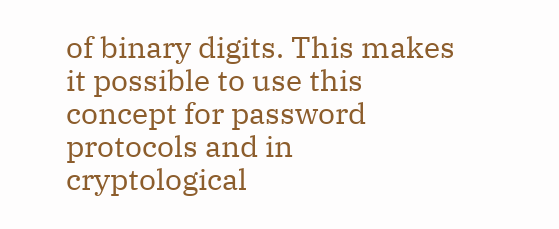of binary digits. This makes it possible to use this concept for password protocols and in cryptological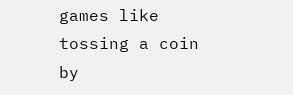games like tossing a coin by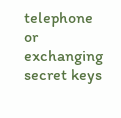telephone or exchanging secret keys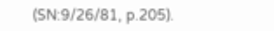(SN:9/26/81, p.205).